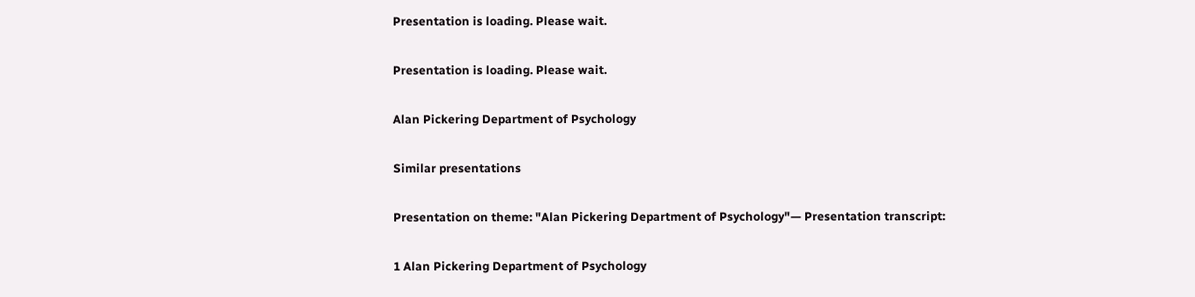Presentation is loading. Please wait.

Presentation is loading. Please wait.

Alan Pickering Department of Psychology

Similar presentations

Presentation on theme: "Alan Pickering Department of Psychology"— Presentation transcript:

1 Alan Pickering Department of Psychology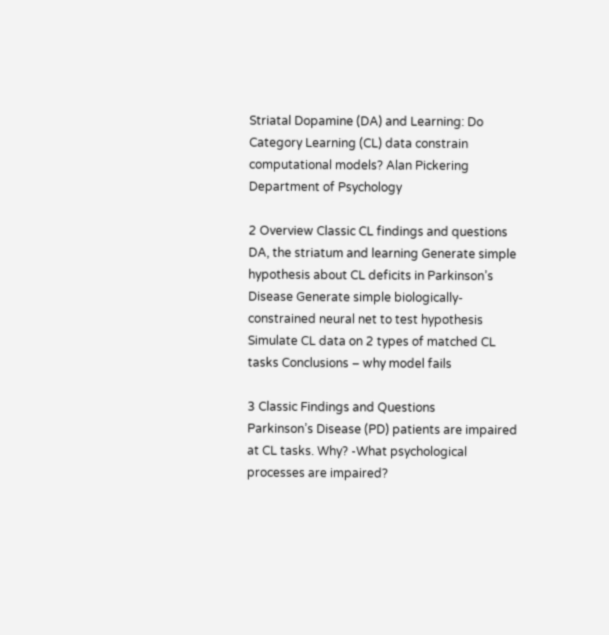Striatal Dopamine (DA) and Learning: Do Category Learning (CL) data constrain computational models? Alan Pickering Department of Psychology

2 Overview Classic CL findings and questions
DA, the striatum and learning Generate simple hypothesis about CL deficits in Parkinson’s Disease Generate simple biologically-constrained neural net to test hypothesis Simulate CL data on 2 types of matched CL tasks Conclusions – why model fails

3 Classic Findings and Questions
Parkinson’s Disease (PD) patients are impaired at CL tasks. Why? -What psychological processes are impaired?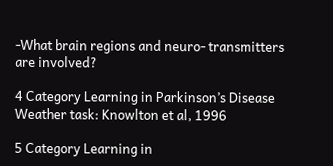-What brain regions and neuro- transmitters are involved?

4 Category Learning in Parkinson’s Disease
Weather task: Knowlton et al, 1996

5 Category Learning in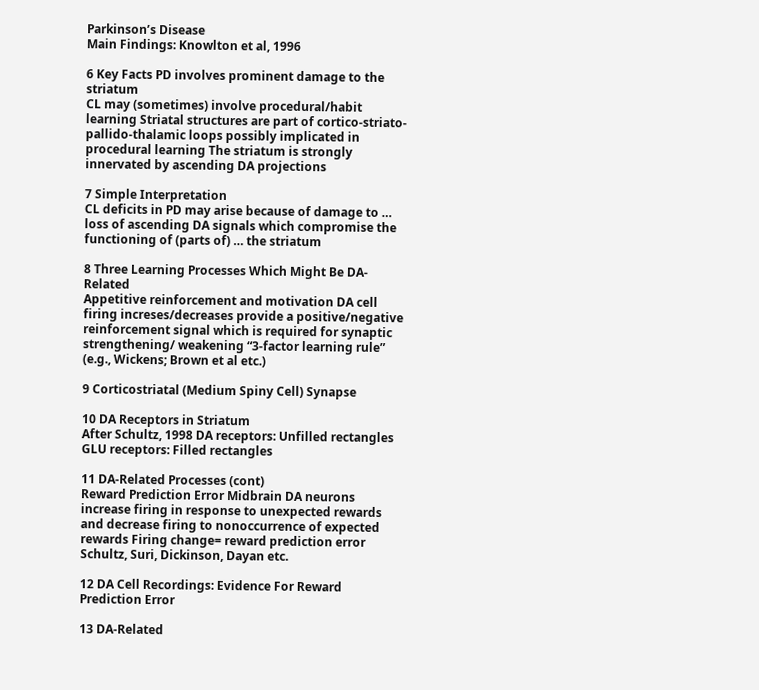Parkinson’s Disease
Main Findings: Knowlton et al, 1996

6 Key Facts PD involves prominent damage to the striatum
CL may (sometimes) involve procedural/habit learning Striatal structures are part of cortico-striato-pallido-thalamic loops possibly implicated in procedural learning The striatum is strongly innervated by ascending DA projections

7 Simple Interpretation
CL deficits in PD may arise because of damage to … loss of ascending DA signals which compromise the functioning of (parts of) … the striatum

8 Three Learning Processes Which Might Be DA-Related
Appetitive reinforcement and motivation DA cell firing increses/decreases provide a positive/negative reinforcement signal which is required for synaptic strengthening/ weakening “3-factor learning rule” (e.g., Wickens; Brown et al etc.)

9 Corticostriatal (Medium Spiny Cell) Synapse

10 DA Receptors in Striatum
After Schultz, 1998 DA receptors: Unfilled rectangles GLU receptors: Filled rectangles

11 DA-Related Processes (cont)
Reward Prediction Error Midbrain DA neurons increase firing in response to unexpected rewards and decrease firing to nonoccurrence of expected rewards Firing change= reward prediction error Schultz, Suri, Dickinson, Dayan etc.

12 DA Cell Recordings: Evidence For Reward Prediction Error

13 DA-Related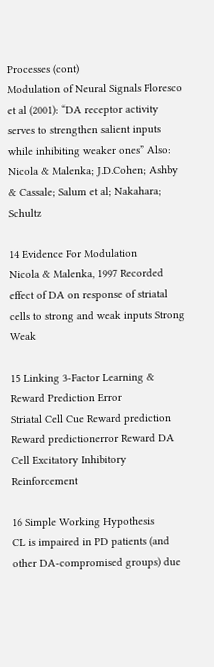Processes (cont)
Modulation of Neural Signals Floresco et al (2001): “DA receptor activity serves to strengthen salient inputs while inhibiting weaker ones” Also: Nicola & Malenka; J.D.Cohen; Ashby & Cassale; Salum et al; Nakahara; Schultz

14 Evidence For Modulation
Nicola & Malenka, 1997 Recorded effect of DA on response of striatal cells to strong and weak inputs Strong Weak

15 Linking 3-Factor Learning & Reward Prediction Error
Striatal Cell Cue Reward prediction Reward predictionerror Reward DA Cell Excitatory Inhibitory Reinforcement

16 Simple Working Hypothesis
CL is impaired in PD patients (and other DA-compromised groups) due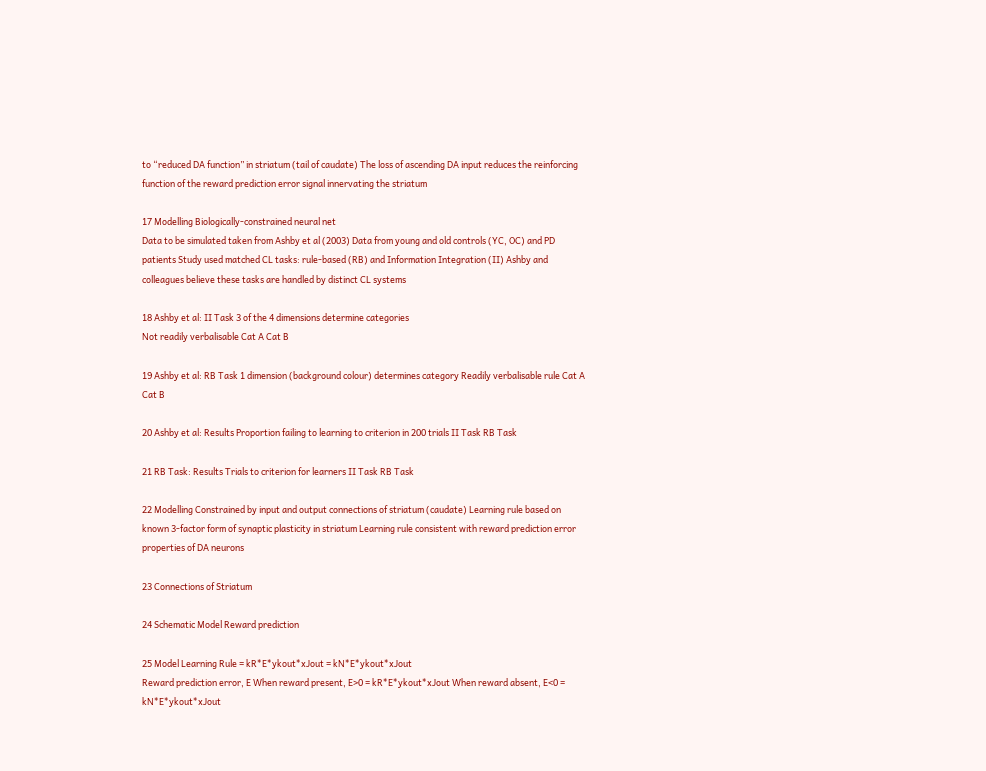to “reduced DA function” in striatum (tail of caudate) The loss of ascending DA input reduces the reinforcing function of the reward prediction error signal innervating the striatum

17 Modelling Biologically-constrained neural net
Data to be simulated taken from Ashby et al (2003) Data from young and old controls (YC, OC) and PD patients Study used matched CL tasks: rule-based (RB) and Information Integration (II) Ashby and colleagues believe these tasks are handled by distinct CL systems

18 Ashby et al: II Task 3 of the 4 dimensions determine categories
Not readily verbalisable Cat A Cat B

19 Ashby et al: RB Task 1 dimension (background colour) determines category Readily verbalisable rule Cat A Cat B

20 Ashby et al: Results Proportion failing to learning to criterion in 200 trials II Task RB Task

21 RB Task: Results Trials to criterion for learners II Task RB Task

22 Modelling Constrained by input and output connections of striatum (caudate) Learning rule based on known 3-factor form of synaptic plasticity in striatum Learning rule consistent with reward prediction error properties of DA neurons

23 Connections of Striatum

24 Schematic Model Reward prediction

25 Model Learning Rule = kR*E*ykout*xJout = kN*E*ykout*xJout
Reward prediction error, E When reward present, E>0 = kR*E*ykout*xJout When reward absent, E<0 = kN*E*ykout*xJout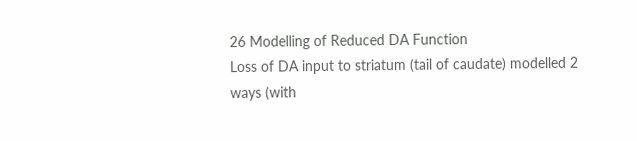26 Modelling of Reduced DA Function
Loss of DA input to striatum (tail of caudate) modelled 2 ways (with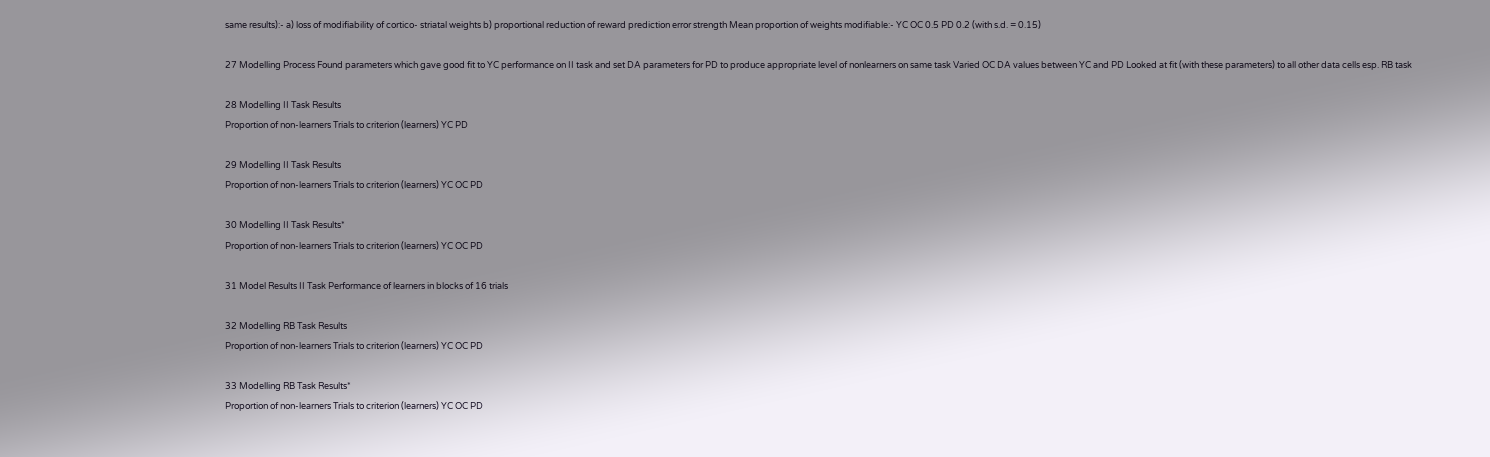same results):- a) loss of modifiability of cortico- striatal weights b) proportional reduction of reward prediction error strength Mean proportion of weights modifiable:- YC OC 0.5 PD 0.2 (with s.d. = 0.15)

27 Modelling Process Found parameters which gave good fit to YC performance on II task and set DA parameters for PD to produce appropriate level of nonlearners on same task Varied OC DA values between YC and PD Looked at fit (with these parameters) to all other data cells esp. RB task

28 Modelling II Task Results
Proportion of non-learners Trials to criterion (learners) YC PD

29 Modelling II Task Results
Proportion of non-learners Trials to criterion (learners) YC OC PD

30 Modelling II Task Results*
Proportion of non-learners Trials to criterion (learners) YC OC PD

31 Model Results II Task Performance of learners in blocks of 16 trials

32 Modelling RB Task Results
Proportion of non-learners Trials to criterion (learners) YC OC PD

33 Modelling RB Task Results*
Proportion of non-learners Trials to criterion (learners) YC OC PD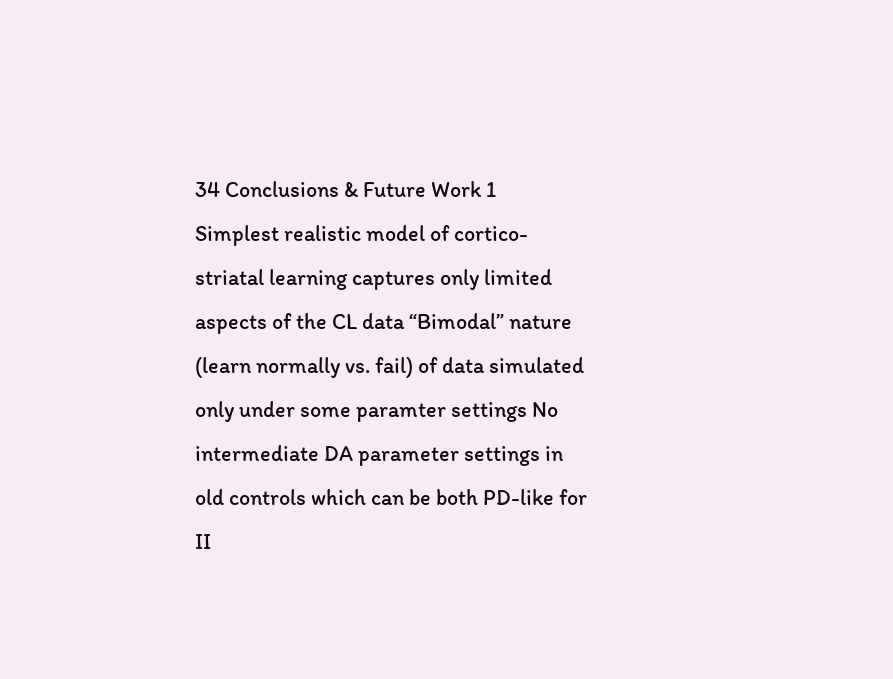34 Conclusions & Future Work 1
Simplest realistic model of cortico-striatal learning captures only limited aspects of the CL data “Bimodal” nature (learn normally vs. fail) of data simulated only under some paramter settings No intermediate DA parameter settings in old controls which can be both PD-like for II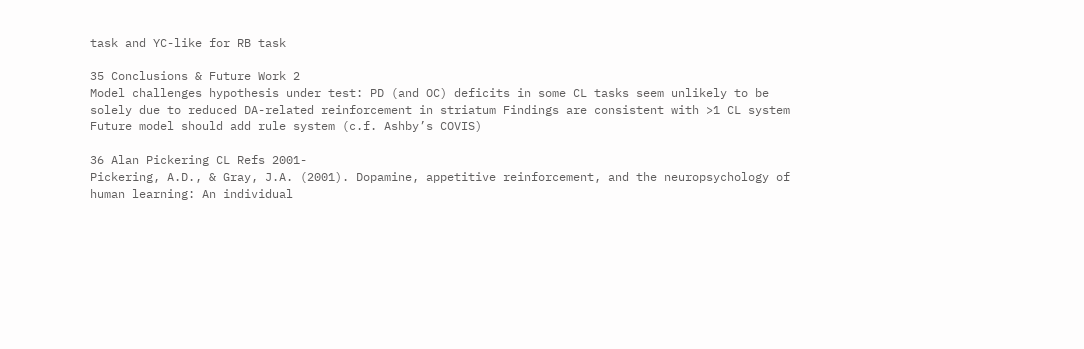task and YC-like for RB task

35 Conclusions & Future Work 2
Model challenges hypothesis under test: PD (and OC) deficits in some CL tasks seem unlikely to be solely due to reduced DA-related reinforcement in striatum Findings are consistent with >1 CL system Future model should add rule system (c.f. Ashby’s COVIS)

36 Alan Pickering CL Refs 2001-
Pickering, A.D., & Gray, J.A. (2001). Dopamine, appetitive reinforcement, and the neuropsychology of human learning: An individual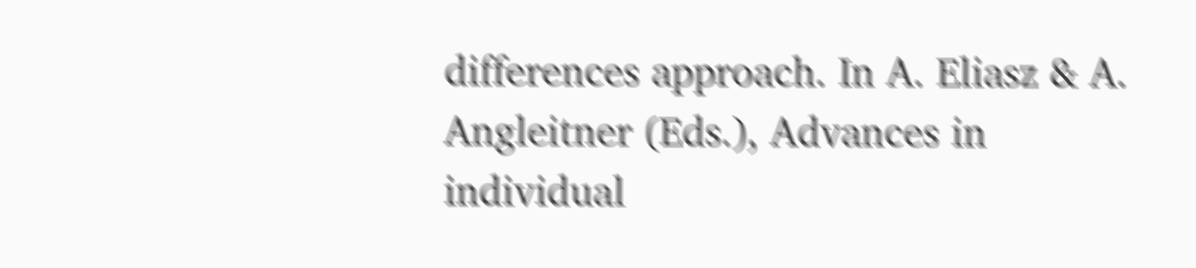differences approach. In A. Eliasz & A. Angleitner (Eds.), Advances in individual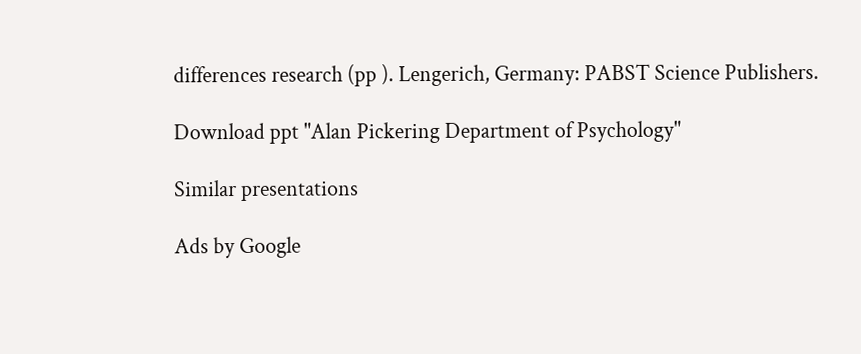differences research (pp ). Lengerich, Germany: PABST Science Publishers.

Download ppt "Alan Pickering Department of Psychology"

Similar presentations

Ads by Google